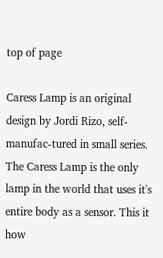top of page

Caress Lamp is an original design by Jordi Rizo, self-manufac-tured in small series. The Caress Lamp is the only lamp in the world that uses it's entire body as a sensor. This it how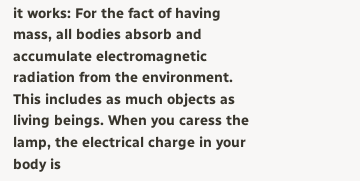it works: For the fact of having mass, all bodies absorb and accumulate electromagnetic radiation from the environment. This includes as much objects as living beings. When you caress the lamp, the electrical charge in your body is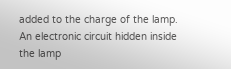added to the charge of the lamp. An electronic circuit hidden inside the lamp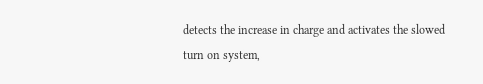detects the increase in charge and activates the slowed turn on system,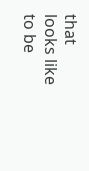that looks like to be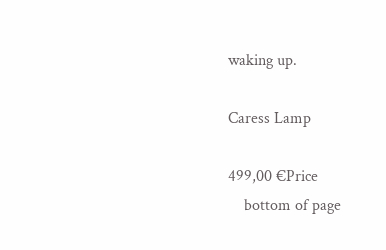waking up.

Caress Lamp

499,00 €Price
    bottom of page